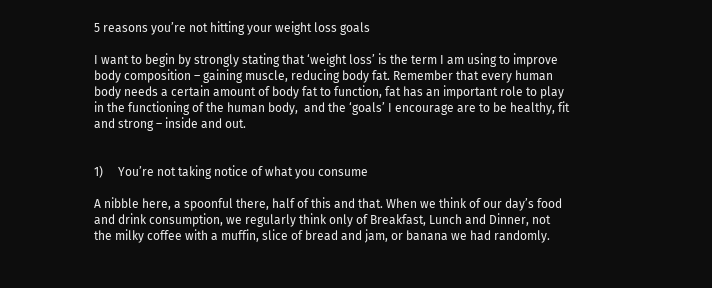5 reasons you’re not hitting your weight loss goals

I want to begin by strongly stating that ‘weight loss’ is the term I am using to improve body composition – gaining muscle, reducing body fat. Remember that every human body needs a certain amount of body fat to function, fat has an important role to play in the functioning of the human body,  and the ‘goals’ I encourage are to be healthy, fit and strong – inside and out.


1)     You’re not taking notice of what you consume

A nibble here, a spoonful there, half of this and that. When we think of our day’s food and drink consumption, we regularly think only of Breakfast, Lunch and Dinner, not the milky coffee with a muffin, slice of bread and jam, or banana we had randomly.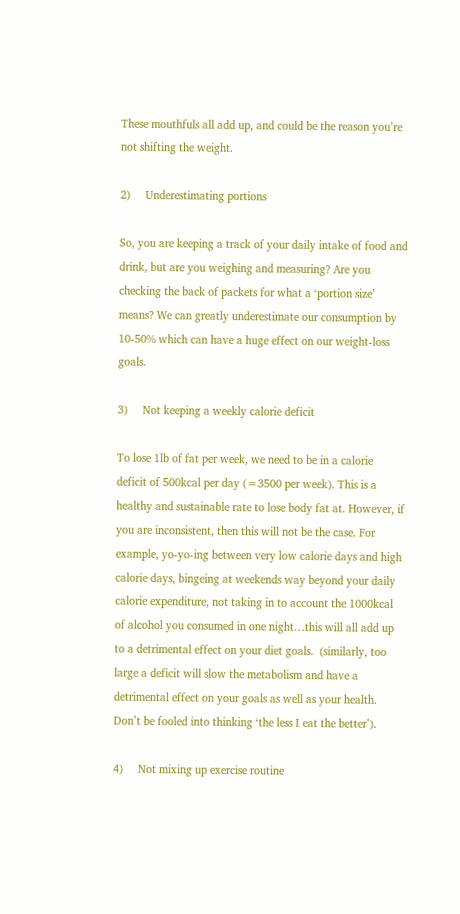These mouthfuls all add up, and could be the reason you’re not shifting the weight.

2)     Underestimating portions

So, you are keeping a track of your daily intake of food and drink, but are you weighing and measuring? Are you checking the back of packets for what a ‘portion size’ means? We can greatly underestimate our consumption by 10-50% which can have a huge effect on our weight-loss goals.

3)     Not keeping a weekly calorie deficit

To lose 1lb of fat per week, we need to be in a calorie deficit of 500kcal per day (=3500 per week). This is a healthy and sustainable rate to lose body fat at. However, if you are inconsistent, then this will not be the case. For example, yo-yo-ing between very low calorie days and high calorie days, bingeing at weekends way beyond your daily calorie expenditure, not taking in to account the 1000kcal of alcohol you consumed in one night…this will all add up to a detrimental effect on your diet goals.  (similarly, too large a deficit will slow the metabolism and have a detrimental effect on your goals as well as your health. Don’t be fooled into thinking ‘the less I eat the better’).

4)     Not mixing up exercise routine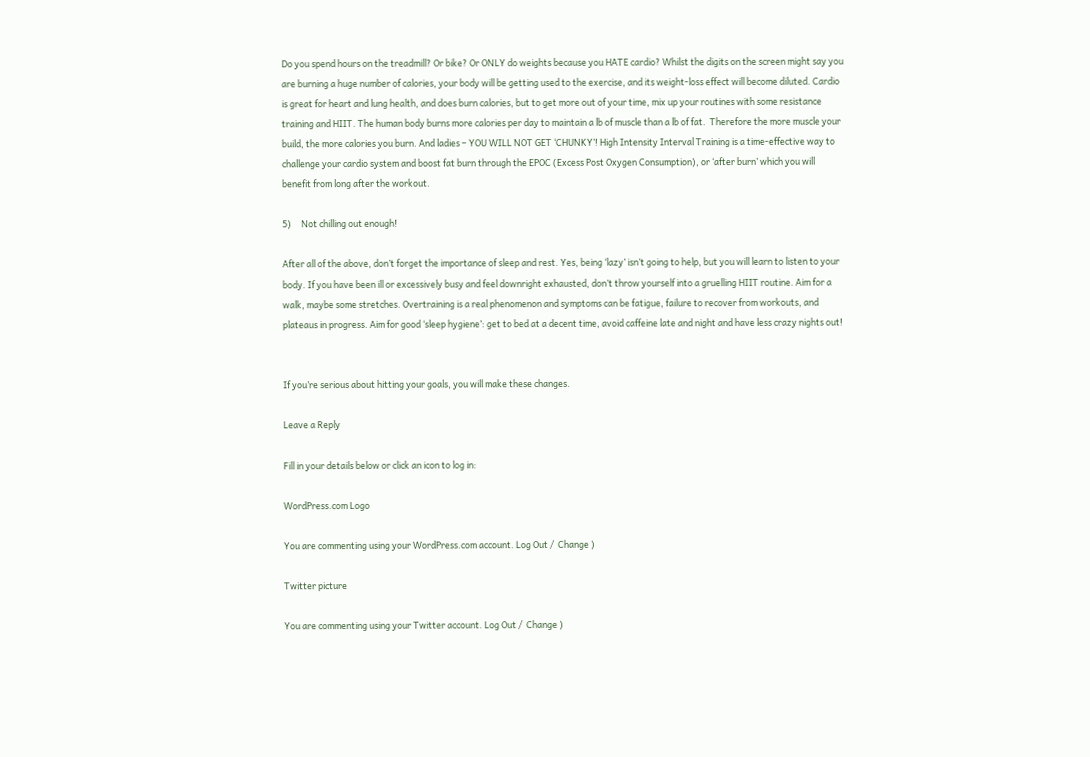Do you spend hours on the treadmill? Or bike? Or ONLY do weights because you HATE cardio? Whilst the digits on the screen might say you are burning a huge number of calories, your body will be getting used to the exercise, and its weight-loss effect will become diluted. Cardio is great for heart and lung health, and does burn calories, but to get more out of your time, mix up your routines with some resistance training and HIIT. The human body burns more calories per day to maintain a lb of muscle than a lb of fat.  Therefore the more muscle your build, the more calories you burn. And ladies – YOU WILL NOT GET ‘CHUNKY’! High Intensity Interval Training is a time-effective way to challenge your cardio system and boost fat burn through the EPOC (Excess Post Oxygen Consumption), or ‘after burn’ which you will benefit from long after the workout.

5)     Not chilling out enough!

After all of the above, don’t forget the importance of sleep and rest. Yes, being ‘lazy’ isn’t going to help, but you will learn to listen to your body. If you have been ill or excessively busy and feel downright exhausted, don’t throw yourself into a gruelling HIIT routine. Aim for a walk, maybe some stretches. Overtraining is a real phenomenon and symptoms can be fatigue, failure to recover from workouts, and plateaus in progress. Aim for good ‘sleep hygiene’: get to bed at a decent time, avoid caffeine late and night and have less crazy nights out!


If you’re serious about hitting your goals, you will make these changes.

Leave a Reply

Fill in your details below or click an icon to log in:

WordPress.com Logo

You are commenting using your WordPress.com account. Log Out /  Change )

Twitter picture

You are commenting using your Twitter account. Log Out /  Change )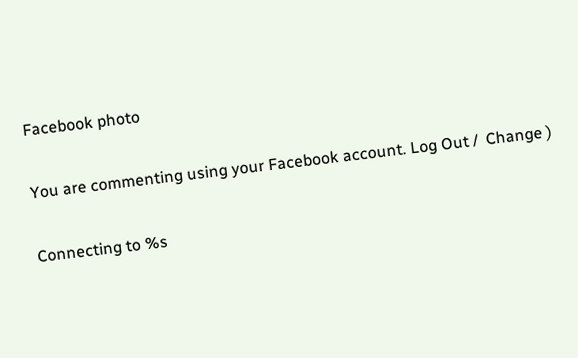Facebook photo

You are commenting using your Facebook account. Log Out /  Change )

Connecting to %s